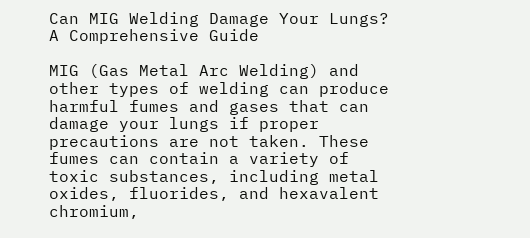Can MIG Welding Damage Your Lungs? A Comprehensive Guide

MIG (Gas Metal Arc Welding) and other types of welding can produce harmful fumes and gases that can damage your lungs if proper precautions are not taken. These fumes can contain a variety of toxic substances, including metal oxides, fluorides, and hexavalent chromium,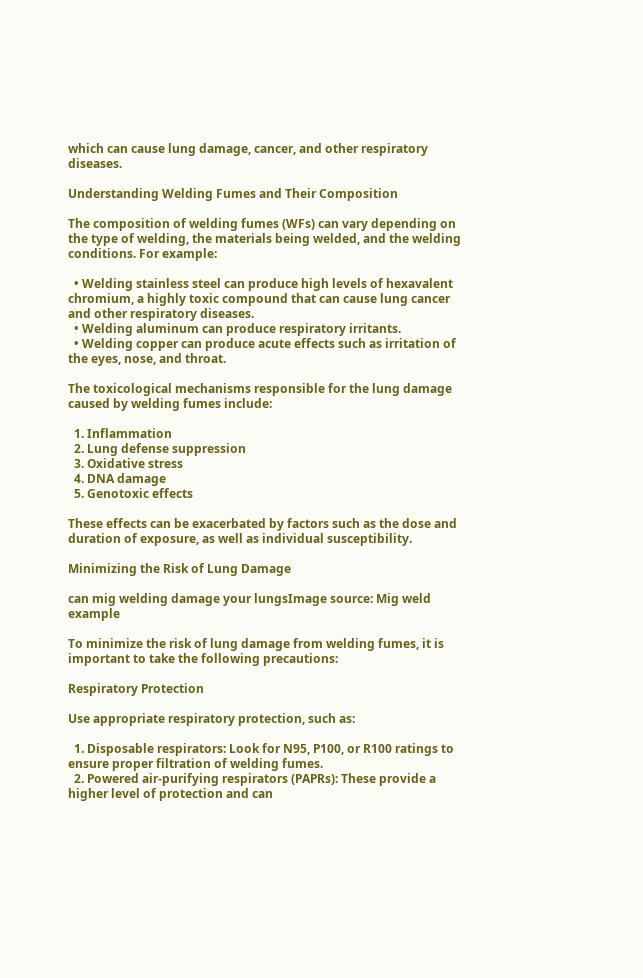which can cause lung damage, cancer, and other respiratory diseases.

Understanding Welding Fumes and Their Composition

The composition of welding fumes (WFs) can vary depending on the type of welding, the materials being welded, and the welding conditions. For example:

  • Welding stainless steel can produce high levels of hexavalent chromium, a highly toxic compound that can cause lung cancer and other respiratory diseases.
  • Welding aluminum can produce respiratory irritants.
  • Welding copper can produce acute effects such as irritation of the eyes, nose, and throat.

The toxicological mechanisms responsible for the lung damage caused by welding fumes include:

  1. Inflammation
  2. Lung defense suppression
  3. Oxidative stress
  4. DNA damage
  5. Genotoxic effects

These effects can be exacerbated by factors such as the dose and duration of exposure, as well as individual susceptibility.

Minimizing the Risk of Lung Damage

can mig welding damage your lungsImage source: Mig weld example

To minimize the risk of lung damage from welding fumes, it is important to take the following precautions:

Respiratory Protection

Use appropriate respiratory protection, such as:

  1. Disposable respirators: Look for N95, P100, or R100 ratings to ensure proper filtration of welding fumes.
  2. Powered air-purifying respirators (PAPRs): These provide a higher level of protection and can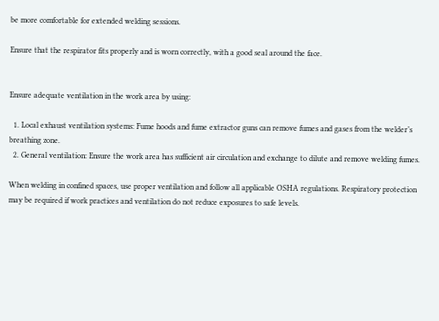be more comfortable for extended welding sessions.

Ensure that the respirator fits properly and is worn correctly, with a good seal around the face.


Ensure adequate ventilation in the work area by using:

  1. Local exhaust ventilation systems: Fume hoods and fume extractor guns can remove fumes and gases from the welder’s breathing zone.
  2. General ventilation: Ensure the work area has sufficient air circulation and exchange to dilute and remove welding fumes.

When welding in confined spaces, use proper ventilation and follow all applicable OSHA regulations. Respiratory protection may be required if work practices and ventilation do not reduce exposures to safe levels.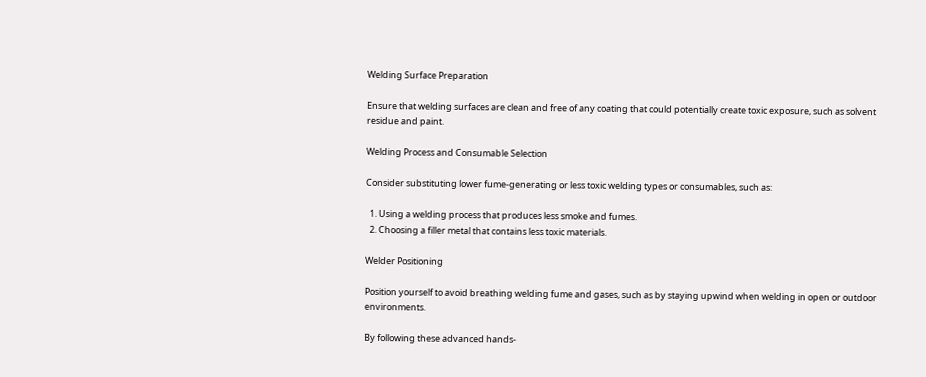Welding Surface Preparation

Ensure that welding surfaces are clean and free of any coating that could potentially create toxic exposure, such as solvent residue and paint.

Welding Process and Consumable Selection

Consider substituting lower fume-generating or less toxic welding types or consumables, such as:

  1. Using a welding process that produces less smoke and fumes.
  2. Choosing a filler metal that contains less toxic materials.

Welder Positioning

Position yourself to avoid breathing welding fume and gases, such as by staying upwind when welding in open or outdoor environments.

By following these advanced hands-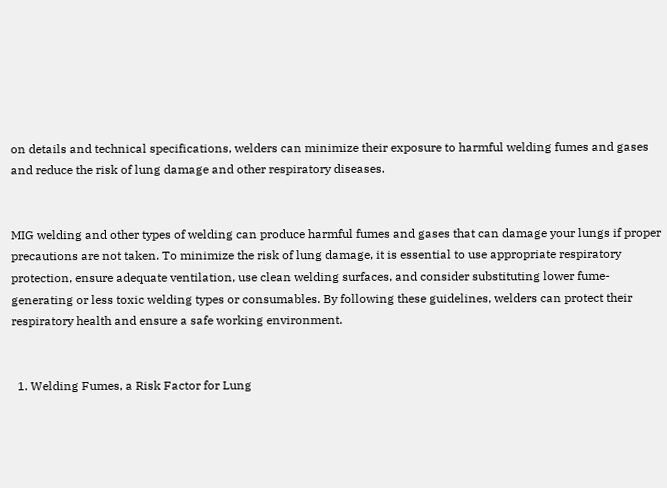on details and technical specifications, welders can minimize their exposure to harmful welding fumes and gases and reduce the risk of lung damage and other respiratory diseases.


MIG welding and other types of welding can produce harmful fumes and gases that can damage your lungs if proper precautions are not taken. To minimize the risk of lung damage, it is essential to use appropriate respiratory protection, ensure adequate ventilation, use clean welding surfaces, and consider substituting lower fume-generating or less toxic welding types or consumables. By following these guidelines, welders can protect their respiratory health and ensure a safe working environment.


  1. Welding Fumes, a Risk Factor for Lung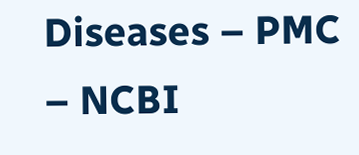Diseases – PMC – NCBI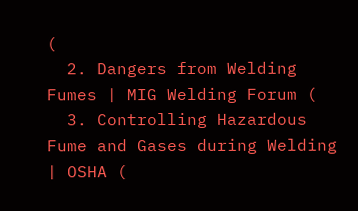(
  2. Dangers from Welding Fumes | MIG Welding Forum (
  3. Controlling Hazardous Fume and Gases during Welding | OSHA (